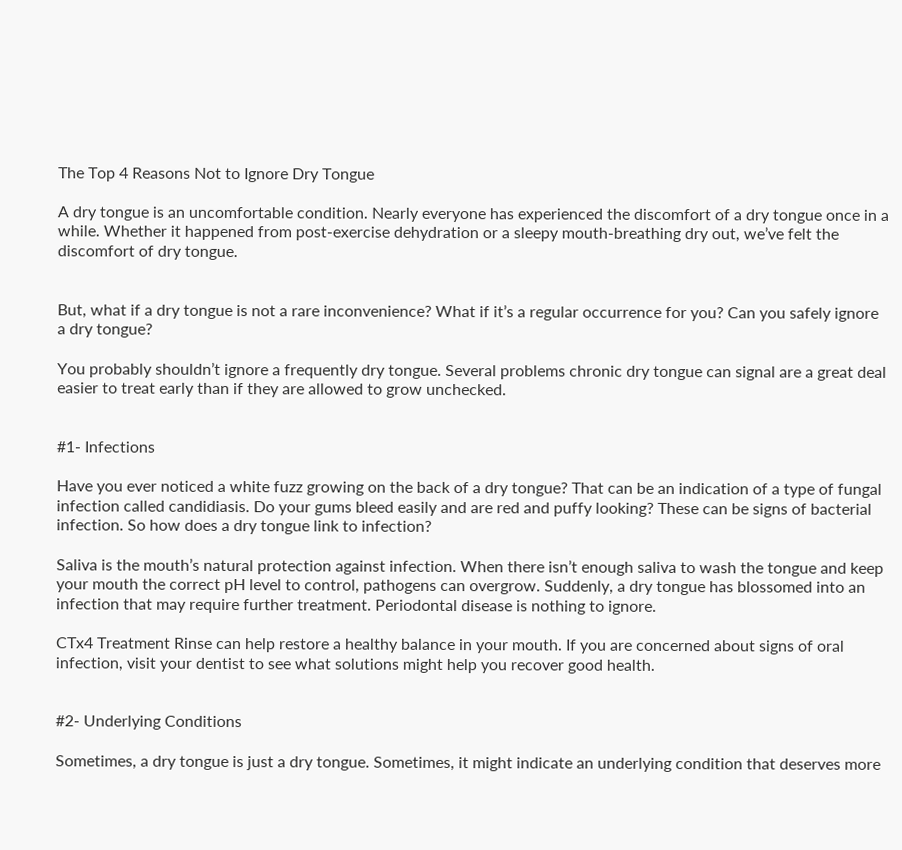The Top 4 Reasons Not to Ignore Dry Tongue

A dry tongue is an uncomfortable condition. Nearly everyone has experienced the discomfort of a dry tongue once in a while. Whether it happened from post-exercise dehydration or a sleepy mouth-breathing dry out, we’ve felt the discomfort of dry tongue.


But, what if a dry tongue is not a rare inconvenience? What if it’s a regular occurrence for you? Can you safely ignore a dry tongue?

You probably shouldn’t ignore a frequently dry tongue. Several problems chronic dry tongue can signal are a great deal easier to treat early than if they are allowed to grow unchecked.


#1- Infections

Have you ever noticed a white fuzz growing on the back of a dry tongue? That can be an indication of a type of fungal infection called candidiasis. Do your gums bleed easily and are red and puffy looking? These can be signs of bacterial infection. So how does a dry tongue link to infection?

Saliva is the mouth’s natural protection against infection. When there isn’t enough saliva to wash the tongue and keep your mouth the correct pH level to control, pathogens can overgrow. Suddenly, a dry tongue has blossomed into an infection that may require further treatment. Periodontal disease is nothing to ignore.

CTx4 Treatment Rinse can help restore a healthy balance in your mouth. If you are concerned about signs of oral infection, visit your dentist to see what solutions might help you recover good health.


#2- Underlying Conditions

Sometimes, a dry tongue is just a dry tongue. Sometimes, it might indicate an underlying condition that deserves more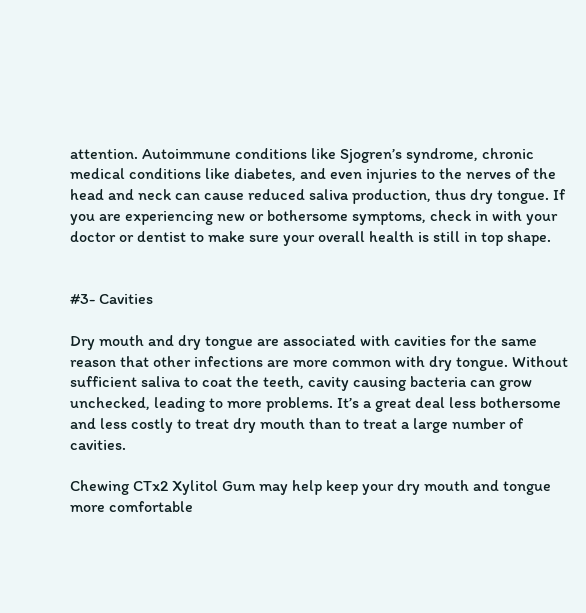attention. Autoimmune conditions like Sjogren’s syndrome, chronic medical conditions like diabetes, and even injuries to the nerves of the head and neck can cause reduced saliva production, thus dry tongue. If you are experiencing new or bothersome symptoms, check in with your doctor or dentist to make sure your overall health is still in top shape.


#3- Cavities

Dry mouth and dry tongue are associated with cavities for the same reason that other infections are more common with dry tongue. Without sufficient saliva to coat the teeth, cavity causing bacteria can grow unchecked, leading to more problems. It’s a great deal less bothersome and less costly to treat dry mouth than to treat a large number of cavities.

Chewing CTx2 Xylitol Gum may help keep your dry mouth and tongue more comfortable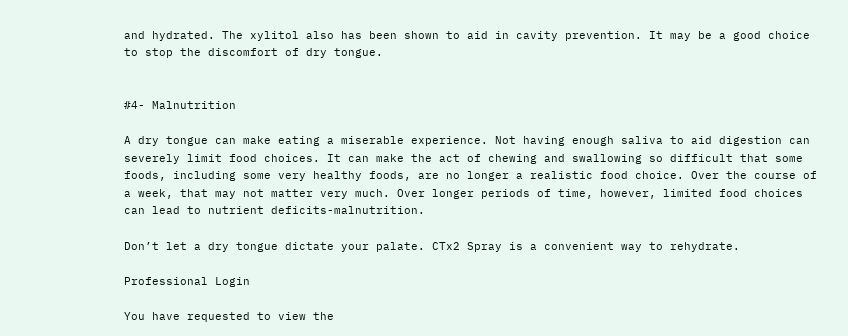and hydrated. The xylitol also has been shown to aid in cavity prevention. It may be a good choice to stop the discomfort of dry tongue.


#4- Malnutrition

A dry tongue can make eating a miserable experience. Not having enough saliva to aid digestion can severely limit food choices. It can make the act of chewing and swallowing so difficult that some foods, including some very healthy foods, are no longer a realistic food choice. Over the course of a week, that may not matter very much. Over longer periods of time, however, limited food choices can lead to nutrient deficits-malnutrition.

Don’t let a dry tongue dictate your palate. CTx2 Spray is a convenient way to rehydrate.

Professional Login

You have requested to view the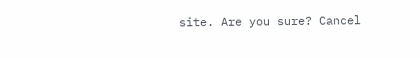site. Are you sure? Cancel